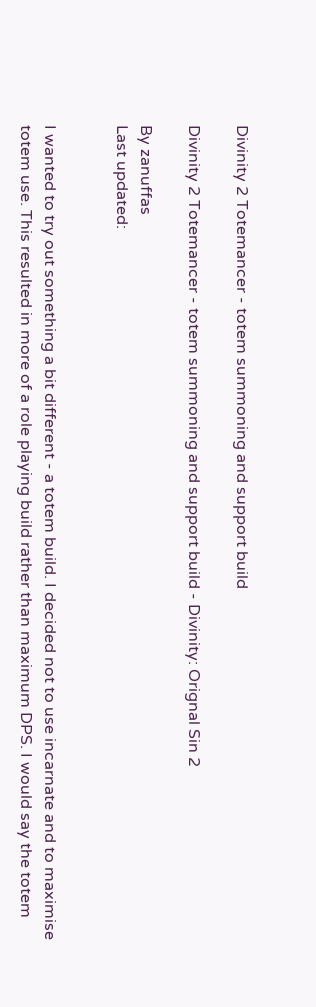Divinity 2 Totemancer - totem summoning and support build

Divinity 2 Totemancer - totem summoning and support build - Divinity: Orignal Sin 2

By zanuffas
Last updated:


I wanted to try out something a bit different - a totem build. I decided not to use incarnate and to maximise totem use. This resulted in more of a role playing build rather than maximum DPS. I would say the totem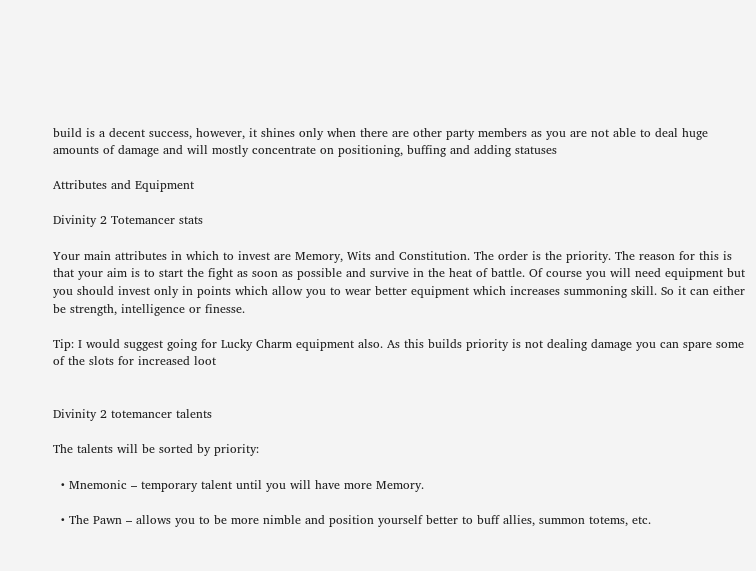build is a decent success, however, it shines only when there are other party members as you are not able to deal huge amounts of damage and will mostly concentrate on positioning, buffing and adding statuses

Attributes and Equipment

Divinity 2 Totemancer stats

Your main attributes in which to invest are Memory, Wits and Constitution. The order is the priority. The reason for this is that your aim is to start the fight as soon as possible and survive in the heat of battle. Of course you will need equipment but you should invest only in points which allow you to wear better equipment which increases summoning skill. So it can either be strength, intelligence or finesse.

Tip: I would suggest going for Lucky Charm equipment also. As this builds priority is not dealing damage you can spare some of the slots for increased loot


Divinity 2 totemancer talents

The talents will be sorted by priority:

  • Mnemonic – temporary talent until you will have more Memory.

  • The Pawn – allows you to be more nimble and position yourself better to buff allies, summon totems, etc.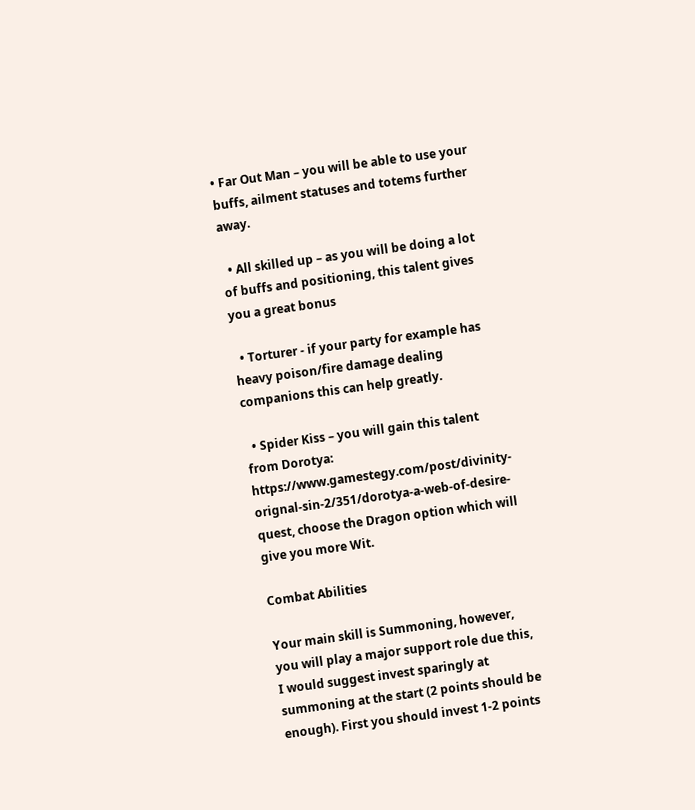• Far Out Man – you will be able to use your buffs, ailment statuses and totems further away.

  • All skilled up – as you will be doing a lot of buffs and positioning, this talent gives you a great bonus

  • Torturer - if your party for example has heavy poison/fire damage dealing companions this can help greatly.

  • Spider Kiss – you will gain this talent from Dorotya: https://www.gamestegy.com/post/divinity-orignal-sin-2/351/dorotya-a-web-of-desire-quest, choose the Dragon option which will give you more Wit.

Combat Abilities

Your main skill is Summoning, however, you will play a major support role due this, I would suggest invest sparingly at summoning at the start (2 points should be enough). First you should invest 1-2 points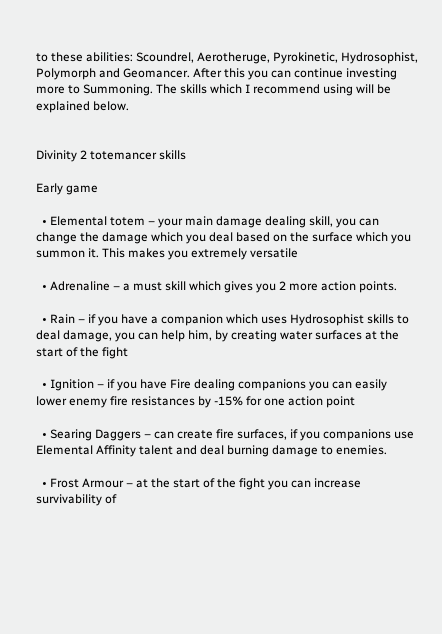to these abilities: Scoundrel, Aerotheruge, Pyrokinetic, Hydrosophist, Polymorph and Geomancer. After this you can continue investing more to Summoning. The skills which I recommend using will be explained below.


Divinity 2 totemancer skills

Early game

  • Elemental totem – your main damage dealing skill, you can change the damage which you deal based on the surface which you summon it. This makes you extremely versatile

  • Adrenaline – a must skill which gives you 2 more action points.

  • Rain – if you have a companion which uses Hydrosophist skills to deal damage, you can help him, by creating water surfaces at the start of the fight

  • Ignition – if you have Fire dealing companions you can easily lower enemy fire resistances by -15% for one action point

  • Searing Daggers – can create fire surfaces, if you companions use Elemental Affinity talent and deal burning damage to enemies.

  • Frost Armour – at the start of the fight you can increase survivability of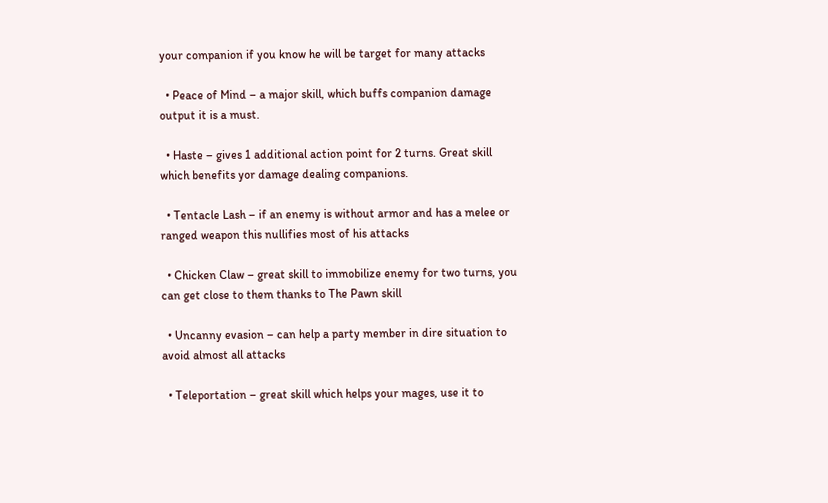your companion if you know he will be target for many attacks

  • Peace of Mind – a major skill, which buffs companion damage output it is a must.

  • Haste – gives 1 additional action point for 2 turns. Great skill which benefits yor damage dealing companions.

  • Tentacle Lash – if an enemy is without armor and has a melee or ranged weapon this nullifies most of his attacks

  • Chicken Claw – great skill to immobilize enemy for two turns, you can get close to them thanks to The Pawn skill

  • Uncanny evasion – can help a party member in dire situation to avoid almost all attacks

  • Teleportation – great skill which helps your mages, use it to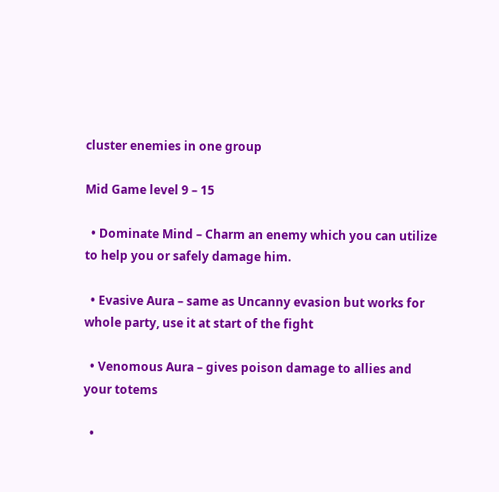cluster enemies in one group

Mid Game level 9 – 15

  • Dominate Mind – Charm an enemy which you can utilize to help you or safely damage him.

  • Evasive Aura – same as Uncanny evasion but works for whole party, use it at start of the fight

  • Venomous Aura – gives poison damage to allies and your totems

  •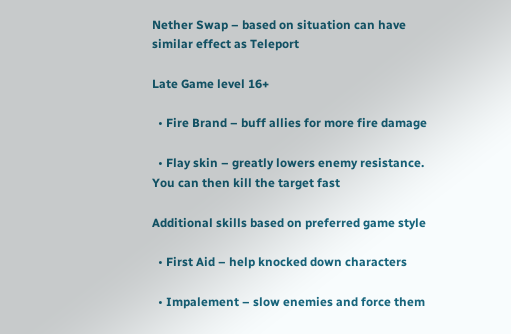Nether Swap – based on situation can have similar effect as Teleport

Late Game level 16+

  • Fire Brand – buff allies for more fire damage

  • Flay skin – greatly lowers enemy resistance. You can then kill the target fast

Additional skills based on preferred game style

  • First Aid – help knocked down characters

  • Impalement – slow enemies and force them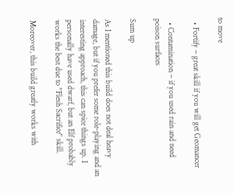to move

  • Fortify – great skill if you will get Geomancer

  • Contamination – if you used rain and need poison surfaces

Sum up

As I mentioned this build does not deal heavy damage, but if you prefer some role-playing and an interesting approach, this can spice things up. I personally have used dwarf, but an Elf probably works the best due to "Flesh Sacrifice" skill.

Moreover, this build greatly works with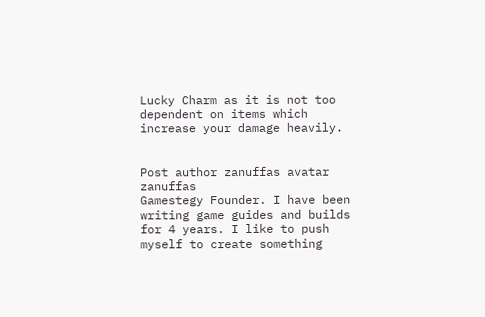Lucky Charm as it is not too dependent on items which increase your damage heavily.


Post author zanuffas avatar zanuffas
Gamestegy Founder. I have been writing game guides and builds for 4 years. I like to push myself to create something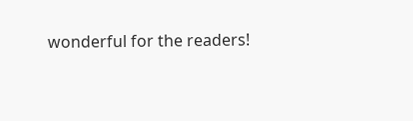wonderful for the readers!